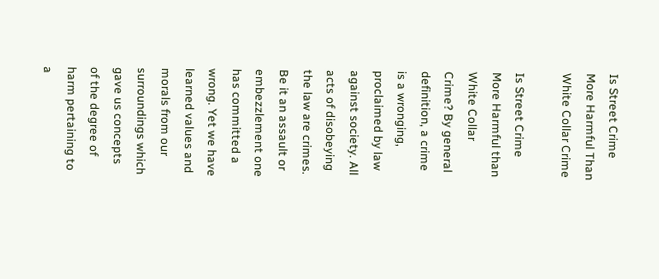Is Street Crime More Harmful Than White Collar Crime

Is Street Crime More Harmful than White Collar Crime? By general definition, a crime is a wronging, proclaimed by law against society. All acts of disobeying the law are crimes. Be it an assault or embezzlement one has committed a wrong. Yet we have learned values and morals from our surroundings which gave us concepts of the degree of harm pertaining to a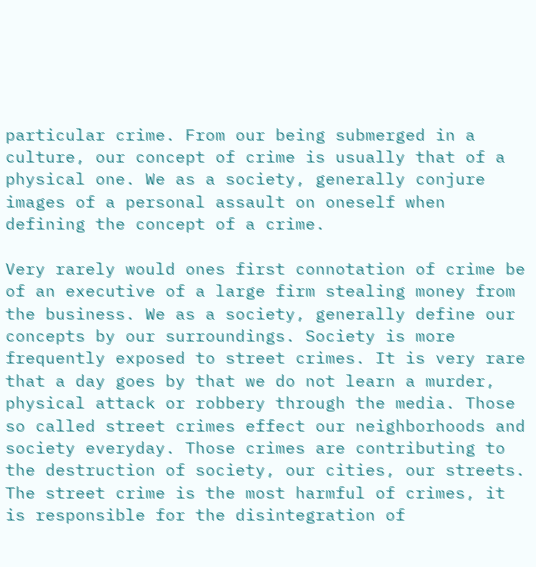particular crime. From our being submerged in a culture, our concept of crime is usually that of a physical one. We as a society, generally conjure images of a personal assault on oneself when defining the concept of a crime.

Very rarely would ones first connotation of crime be of an executive of a large firm stealing money from the business. We as a society, generally define our concepts by our surroundings. Society is more frequently exposed to street crimes. It is very rare that a day goes by that we do not learn a murder, physical attack or robbery through the media. Those so called street crimes effect our neighborhoods and society everyday. Those crimes are contributing to the destruction of society, our cities, our streets. The street crime is the most harmful of crimes, it is responsible for the disintegration of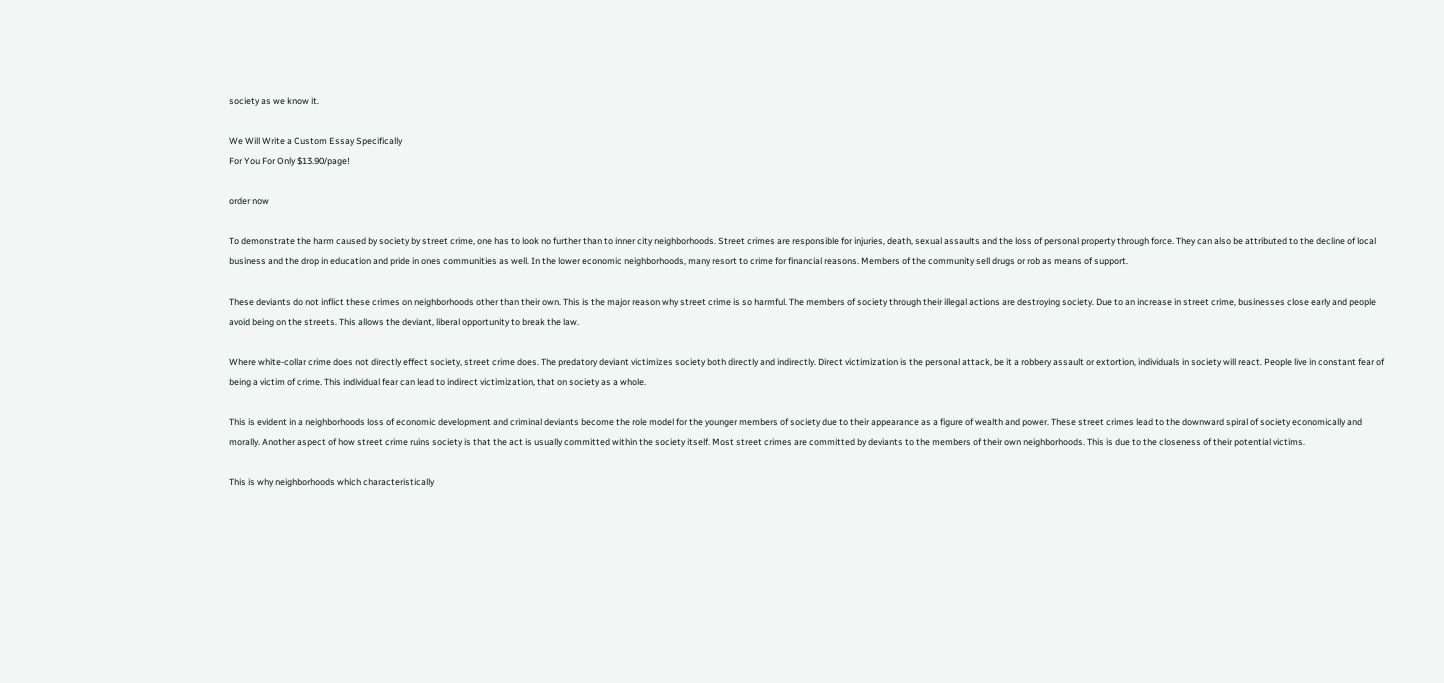society as we know it.

We Will Write a Custom Essay Specifically
For You For Only $13.90/page!

order now

To demonstrate the harm caused by society by street crime, one has to look no further than to inner city neighborhoods. Street crimes are responsible for injuries, death, sexual assaults and the loss of personal property through force. They can also be attributed to the decline of local business and the drop in education and pride in ones communities as well. In the lower economic neighborhoods, many resort to crime for financial reasons. Members of the community sell drugs or rob as means of support.

These deviants do not inflict these crimes on neighborhoods other than their own. This is the major reason why street crime is so harmful. The members of society through their illegal actions are destroying society. Due to an increase in street crime, businesses close early and people avoid being on the streets. This allows the deviant, liberal opportunity to break the law.

Where white-collar crime does not directly effect society, street crime does. The predatory deviant victimizes society both directly and indirectly. Direct victimization is the personal attack, be it a robbery assault or extortion, individuals in society will react. People live in constant fear of being a victim of crime. This individual fear can lead to indirect victimization, that on society as a whole.

This is evident in a neighborhoods loss of economic development and criminal deviants become the role model for the younger members of society due to their appearance as a figure of wealth and power. These street crimes lead to the downward spiral of society economically and morally. Another aspect of how street crime ruins society is that the act is usually committed within the society itself. Most street crimes are committed by deviants to the members of their own neighborhoods. This is due to the closeness of their potential victims.

This is why neighborhoods which characteristically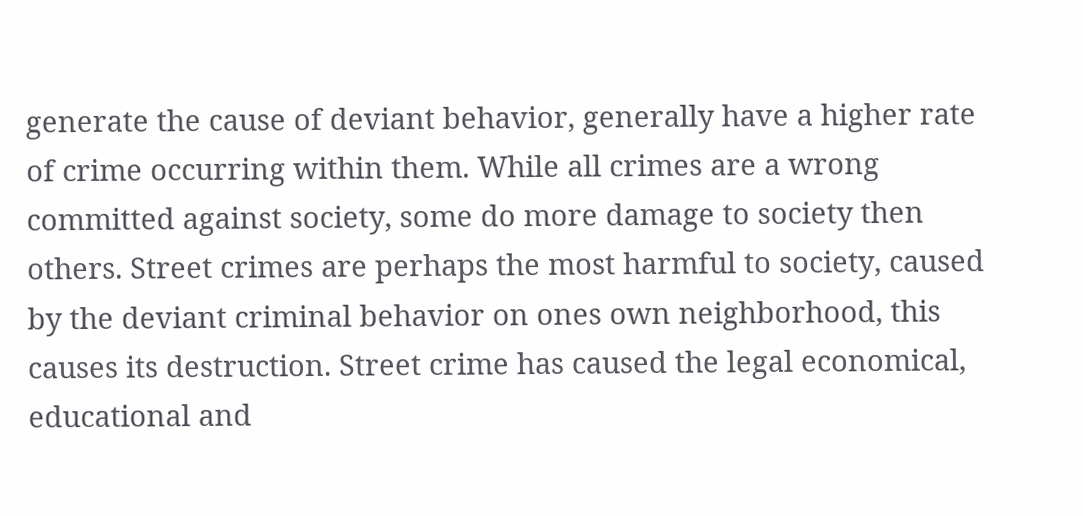generate the cause of deviant behavior, generally have a higher rate of crime occurring within them. While all crimes are a wrong committed against society, some do more damage to society then others. Street crimes are perhaps the most harmful to society, caused by the deviant criminal behavior on ones own neighborhood, this causes its destruction. Street crime has caused the legal economical, educational and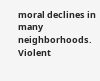moral declines in many neighborhoods. Violent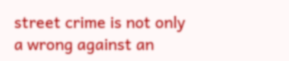street crime is not only a wrong against an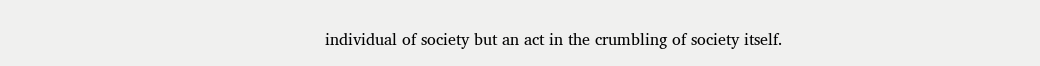individual of society but an act in the crumbling of society itself.